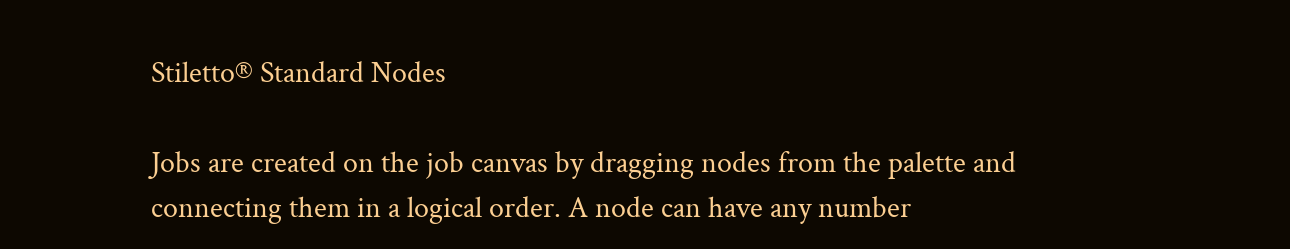Stiletto® Standard Nodes

Jobs are created on the job canvas by dragging nodes from the palette and connecting them in a logical order. A node can have any number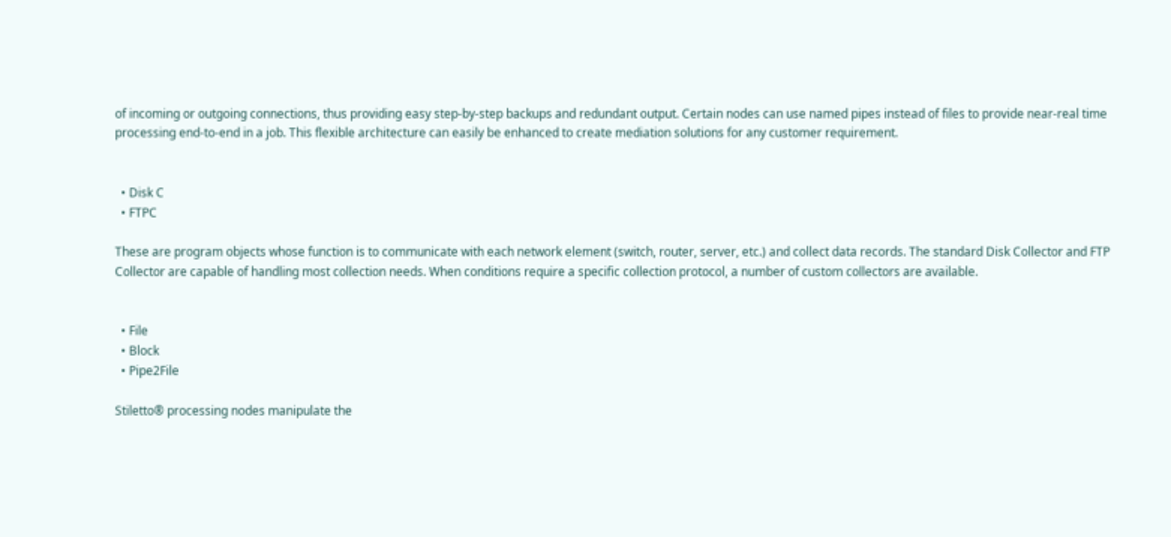of incoming or outgoing connections, thus providing easy step-by-step backups and redundant output. Certain nodes can use named pipes instead of files to provide near-real time processing end-to-end in a job. This flexible architecture can easily be enhanced to create mediation solutions for any customer requirement.


  • Disk C
  • FTPC

These are program objects whose function is to communicate with each network element (switch, router, server, etc.) and collect data records. The standard Disk Collector and FTP Collector are capable of handling most collection needs. When conditions require a specific collection protocol, a number of custom collectors are available.


  • File
  • Block
  • Pipe2File

Stiletto® processing nodes manipulate the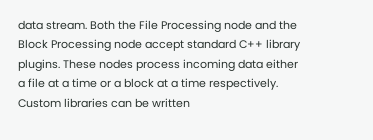data stream. Both the File Processing node and the Block Processing node accept standard C++ library plugins. These nodes process incoming data either a file at a time or a block at a time respectively. Custom libraries can be written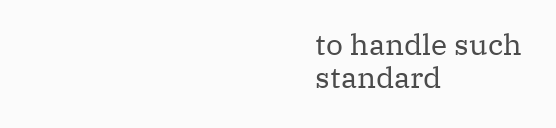to handle such standard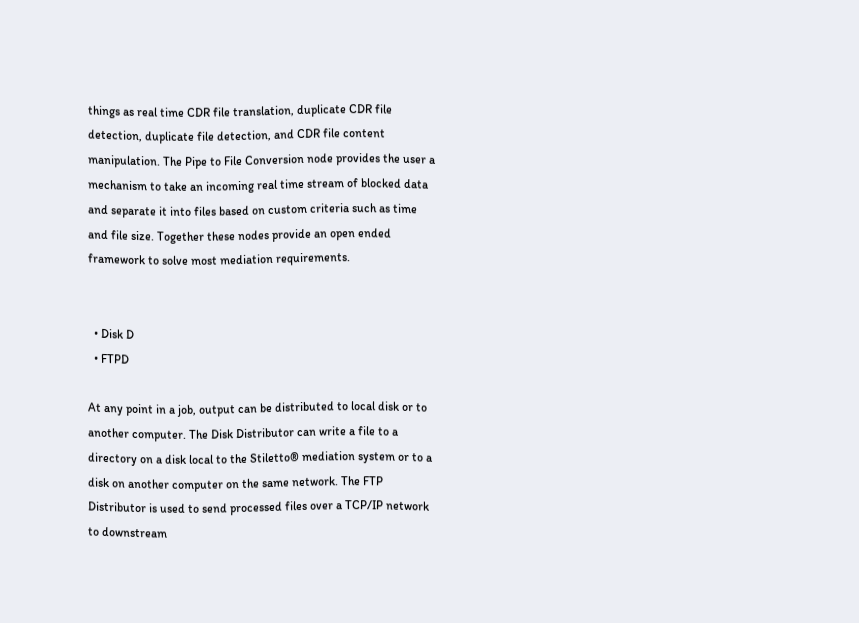things as real time CDR file translation, duplicate CDR file detection, duplicate file detection, and CDR file content manipulation. The Pipe to File Conversion node provides the user a mechanism to take an incoming real time stream of blocked data and separate it into files based on custom criteria such as time and file size. Together these nodes provide an open ended framework to solve most mediation requirements.


  • Disk D
  • FTPD

At any point in a job, output can be distributed to local disk or to another computer. The Disk Distributor can write a file to a directory on a disk local to the Stiletto® mediation system or to a disk on another computer on the same network. The FTP Distributor is used to send processed files over a TCP/IP network to downstream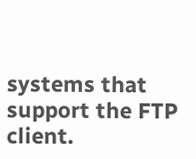systems that support the FTP client.